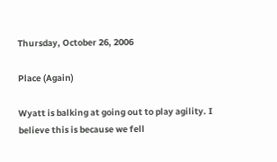Thursday, October 26, 2006

Place (Again)

Wyatt is balking at going out to play agility. I believe this is because we fell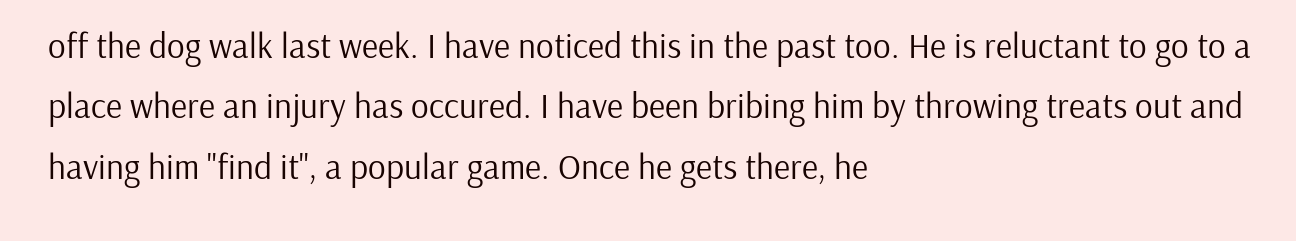off the dog walk last week. I have noticed this in the past too. He is reluctant to go to a place where an injury has occured. I have been bribing him by throwing treats out and having him "find it", a popular game. Once he gets there, he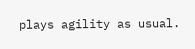plays agility as usual.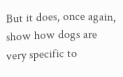But it does, once again, show how dogs are very specific to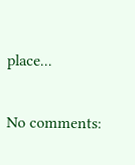place...


No comments: